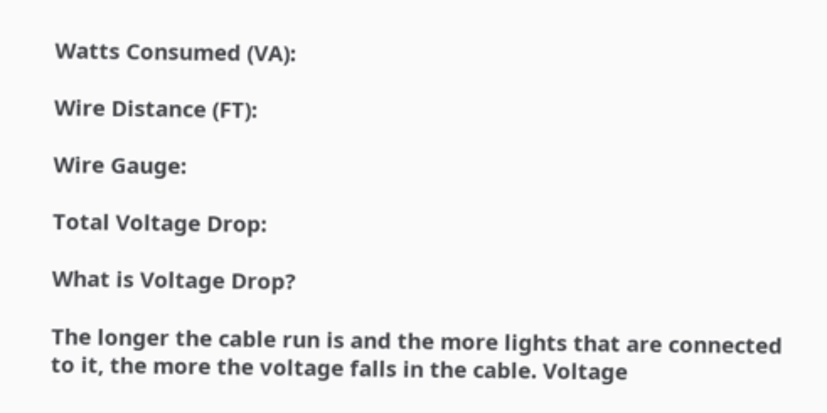Watts Consumed (VA):

Wire Distance (FT):

Wire Gauge:

Total Voltage Drop:

What is Voltage Drop?

The longer the cable run is and the more lights that are connected to it, the more the voltage falls in the cable. Voltage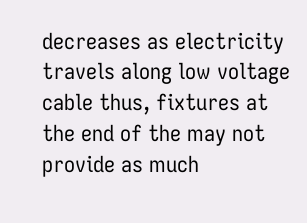decreases as electricity travels along low voltage cable thus, fixtures at the end of the may not provide as much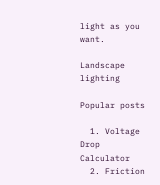light as you want.

Landscape lighting

Popular posts

  1. Voltage Drop Calculator
  2. Friction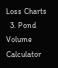Loss Charts
  3. Pond Volume Calculator